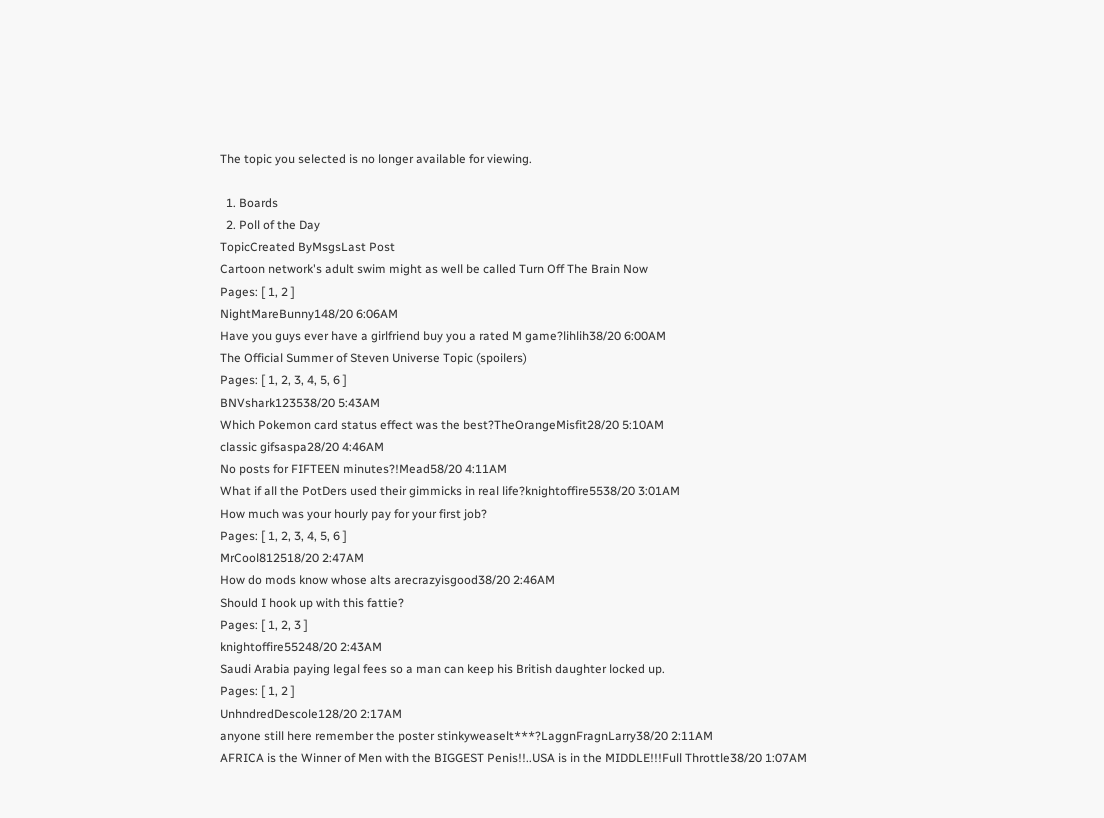The topic you selected is no longer available for viewing.

  1. Boards
  2. Poll of the Day
TopicCreated ByMsgsLast Post
Cartoon network's adult swim might as well be called Turn Off The Brain Now
Pages: [ 1, 2 ]
NightMareBunny148/20 6:06AM
Have you guys ever have a girlfriend buy you a rated M game?lihlih38/20 6:00AM
The Official Summer of Steven Universe Topic (spoilers)
Pages: [ 1, 2, 3, 4, 5, 6 ]
BNVshark123538/20 5:43AM
Which Pokemon card status effect was the best?TheOrangeMisfit28/20 5:10AM
classic gifsaspa28/20 4:46AM
No posts for FIFTEEN minutes?!Mead58/20 4:11AM
What if all the PotDers used their gimmicks in real life?knightoffire5538/20 3:01AM
How much was your hourly pay for your first job?
Pages: [ 1, 2, 3, 4, 5, 6 ]
MrCool812518/20 2:47AM
How do mods know whose alts arecrazyisgood38/20 2:46AM
Should I hook up with this fattie?
Pages: [ 1, 2, 3 ]
knightoffire55248/20 2:43AM
Saudi Arabia paying legal fees so a man can keep his British daughter locked up.
Pages: [ 1, 2 ]
UnhndredDescole128/20 2:17AM
anyone still here remember the poster stinkyweaselt***?LaggnFragnLarry38/20 2:11AM
AFRICA is the Winner of Men with the BIGGEST Penis!!..USA is in the MIDDLE!!!Full Throttle38/20 1:07AM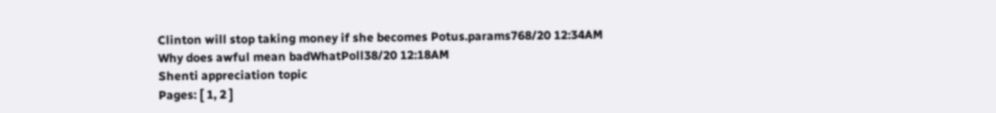Clinton will stop taking money if she becomes Potus.params768/20 12:34AM
Why does awful mean badWhatPoll38/20 12:18AM
Shenti appreciation topic
Pages: [ 1, 2 ]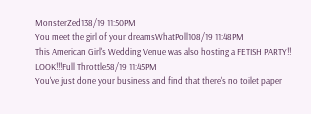MonsterZed138/19 11:50PM
You meet the girl of your dreamsWhatPoll108/19 11:48PM
This American Girl's Wedding Venue was also hosting a FETISH PARTY!! LOOK!!!Full Throttle58/19 11:45PM
You've just done your business and find that there's no toilet paper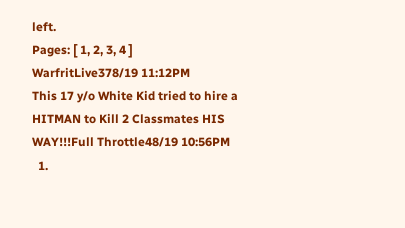left.
Pages: [ 1, 2, 3, 4 ]
WarfritLive378/19 11:12PM
This 17 y/o White Kid tried to hire a HITMAN to Kill 2 Classmates HIS WAY!!!Full Throttle48/19 10:56PM
  1.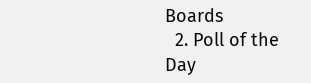Boards
  2. Poll of the Day